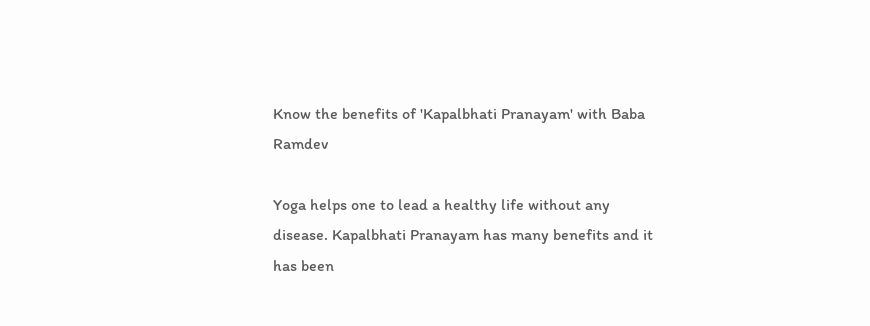Know the benefits of 'Kapalbhati Pranayam' with Baba Ramdev

Yoga helps one to lead a healthy life without any disease. Kapalbhati Pranayam has many benefits and it has been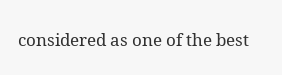considered as one of the best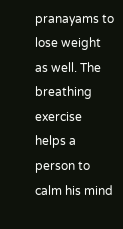pranayams to lose weight as well. The breathing exercise helps a person to calm his mind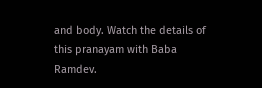and body. Watch the details of this pranayam with Baba Ramdev.